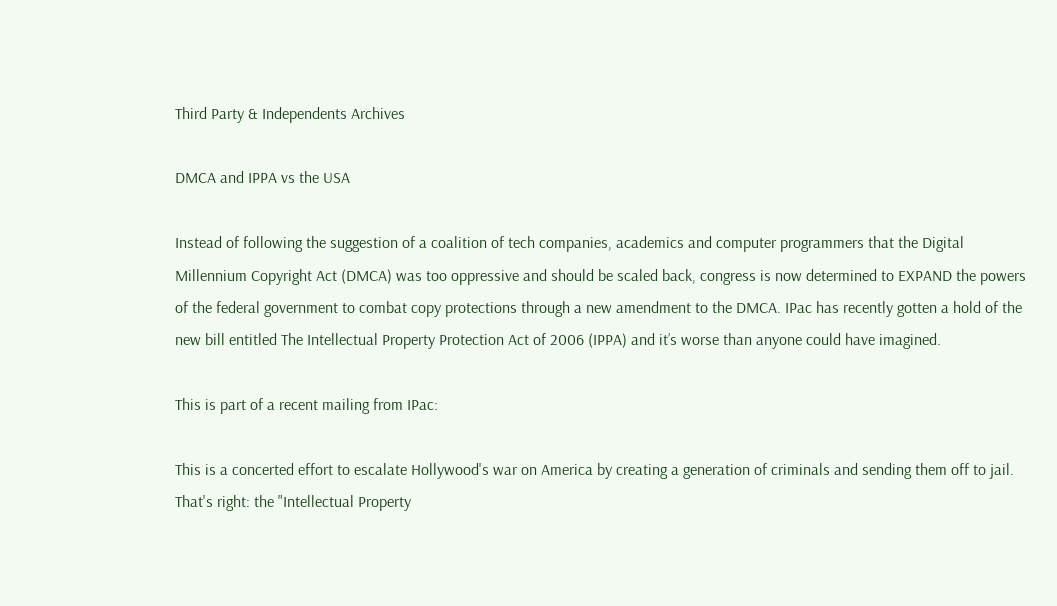Third Party & Independents Archives

DMCA and IPPA vs the USA

Instead of following the suggestion of a coalition of tech companies, academics and computer programmers that the Digital Millennium Copyright Act (DMCA) was too oppressive and should be scaled back, congress is now determined to EXPAND the powers of the federal government to combat copy protections through a new amendment to the DMCA. IPac has recently gotten a hold of the new bill entitled The Intellectual Property Protection Act of 2006 (IPPA) and it’s worse than anyone could have imagined.

This is part of a recent mailing from IPac:

This is a concerted effort to escalate Hollywood's war on America by creating a generation of criminals and sending them off to jail. That's right: the "Intellectual Property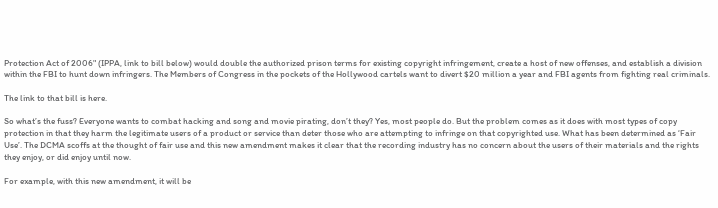Protection Act of 2006" (IPPA, link to bill below) would double the authorized prison terms for existing copyright infringement, create a host of new offenses, and establish a division within the FBI to hunt down infringers. The Members of Congress in the pockets of the Hollywood cartels want to divert $20 million a year and FBI agents from fighting real criminals.

The link to that bill is here.

So what’s the fuss? Everyone wants to combat hacking and song and movie pirating, don’t they? Yes, most people do. But the problem comes as it does with most types of copy protection in that they harm the legitimate users of a product or service than deter those who are attempting to infringe on that copyrighted use. What has been determined as ‘Fair Use’. The DCMA scoffs at the thought of fair use and this new amendment makes it clear that the recording industry has no concern about the users of their materials and the rights they enjoy, or did enjoy until now.

For example, with this new amendment, it will be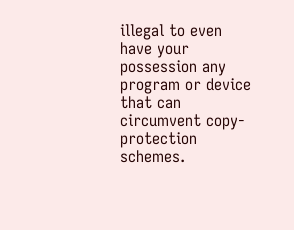illegal to even have your possession any program or device that can circumvent copy-protection schemes.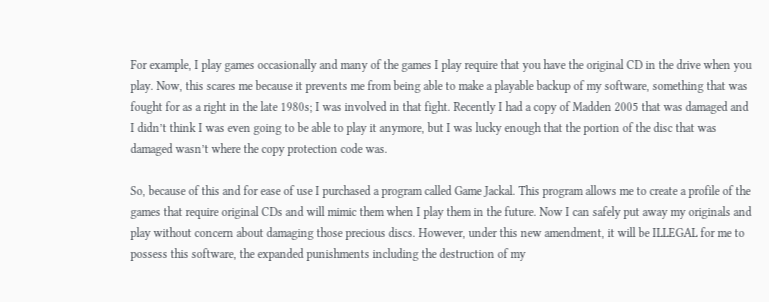For example, I play games occasionally and many of the games I play require that you have the original CD in the drive when you play. Now, this scares me because it prevents me from being able to make a playable backup of my software, something that was fought for as a right in the late 1980s; I was involved in that fight. Recently I had a copy of Madden 2005 that was damaged and I didn’t think I was even going to be able to play it anymore, but I was lucky enough that the portion of the disc that was damaged wasn’t where the copy protection code was.

So, because of this and for ease of use I purchased a program called Game Jackal. This program allows me to create a profile of the games that require original CDs and will mimic them when I play them in the future. Now I can safely put away my originals and play without concern about damaging those precious discs. However, under this new amendment, it will be ILLEGAL for me to possess this software, the expanded punishments including the destruction of my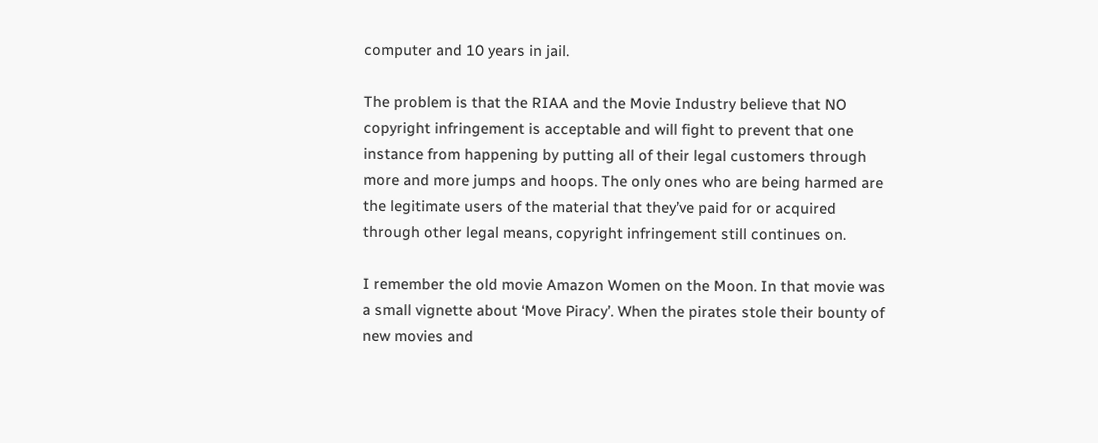computer and 10 years in jail.

The problem is that the RIAA and the Movie Industry believe that NO copyright infringement is acceptable and will fight to prevent that one instance from happening by putting all of their legal customers through more and more jumps and hoops. The only ones who are being harmed are the legitimate users of the material that they’ve paid for or acquired through other legal means, copyright infringement still continues on.

I remember the old movie Amazon Women on the Moon. In that movie was a small vignette about ‘Move Piracy’. When the pirates stole their bounty of new movies and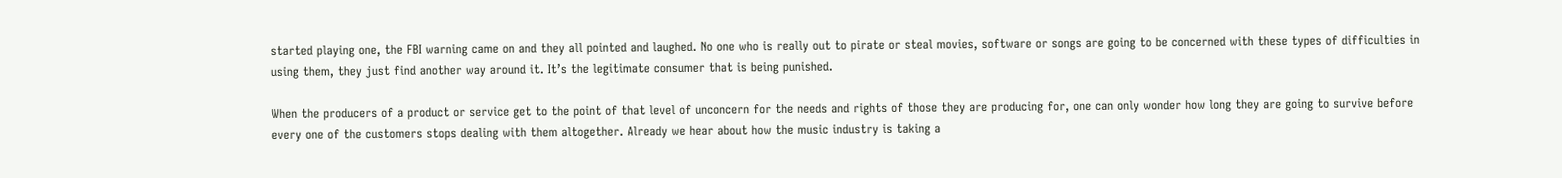started playing one, the FBI warning came on and they all pointed and laughed. No one who is really out to pirate or steal movies, software or songs are going to be concerned with these types of difficulties in using them, they just find another way around it. It’s the legitimate consumer that is being punished.

When the producers of a product or service get to the point of that level of unconcern for the needs and rights of those they are producing for, one can only wonder how long they are going to survive before every one of the customers stops dealing with them altogether. Already we hear about how the music industry is taking a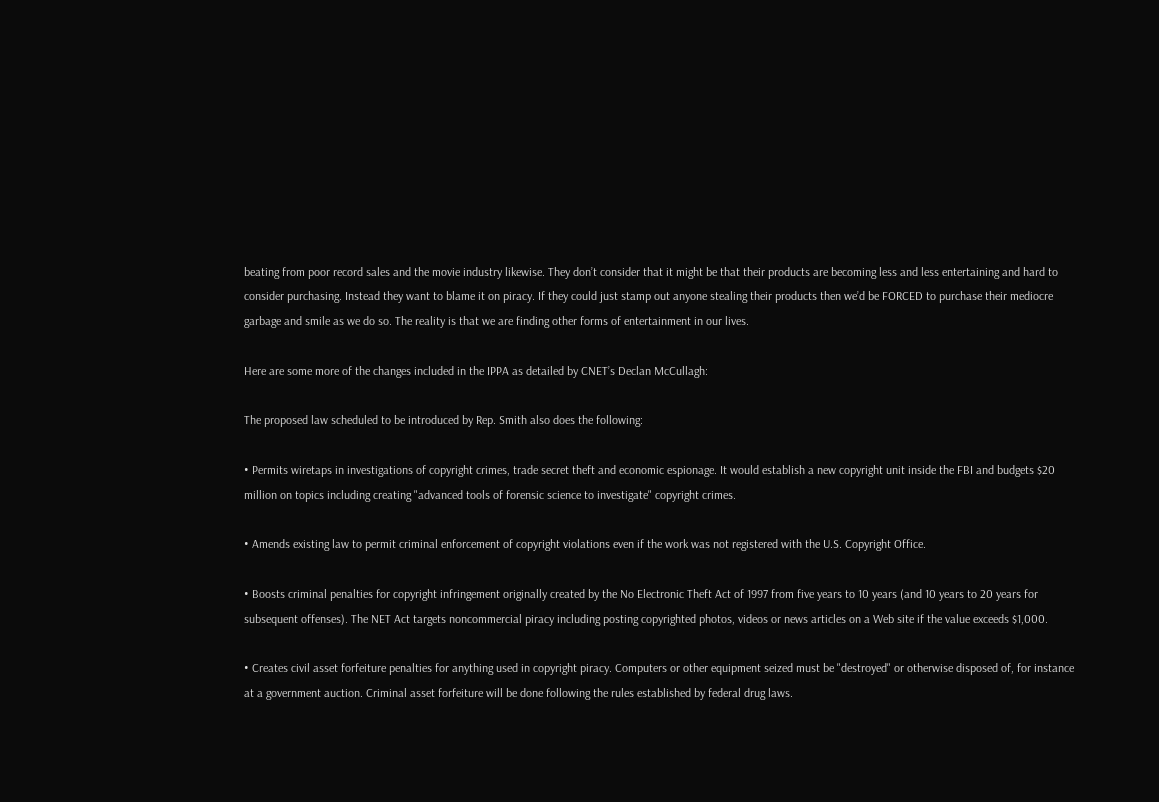beating from poor record sales and the movie industry likewise. They don’t consider that it might be that their products are becoming less and less entertaining and hard to consider purchasing. Instead they want to blame it on piracy. If they could just stamp out anyone stealing their products then we’d be FORCED to purchase their mediocre garbage and smile as we do so. The reality is that we are finding other forms of entertainment in our lives.

Here are some more of the changes included in the IPPA as detailed by CNET’s Declan McCullagh:

The proposed law scheduled to be introduced by Rep. Smith also does the following:

• Permits wiretaps in investigations of copyright crimes, trade secret theft and economic espionage. It would establish a new copyright unit inside the FBI and budgets $20 million on topics including creating "advanced tools of forensic science to investigate" copyright crimes.

• Amends existing law to permit criminal enforcement of copyright violations even if the work was not registered with the U.S. Copyright Office.

• Boosts criminal penalties for copyright infringement originally created by the No Electronic Theft Act of 1997 from five years to 10 years (and 10 years to 20 years for subsequent offenses). The NET Act targets noncommercial piracy including posting copyrighted photos, videos or news articles on a Web site if the value exceeds $1,000.

• Creates civil asset forfeiture penalties for anything used in copyright piracy. Computers or other equipment seized must be "destroyed" or otherwise disposed of, for instance at a government auction. Criminal asset forfeiture will be done following the rules established by federal drug laws.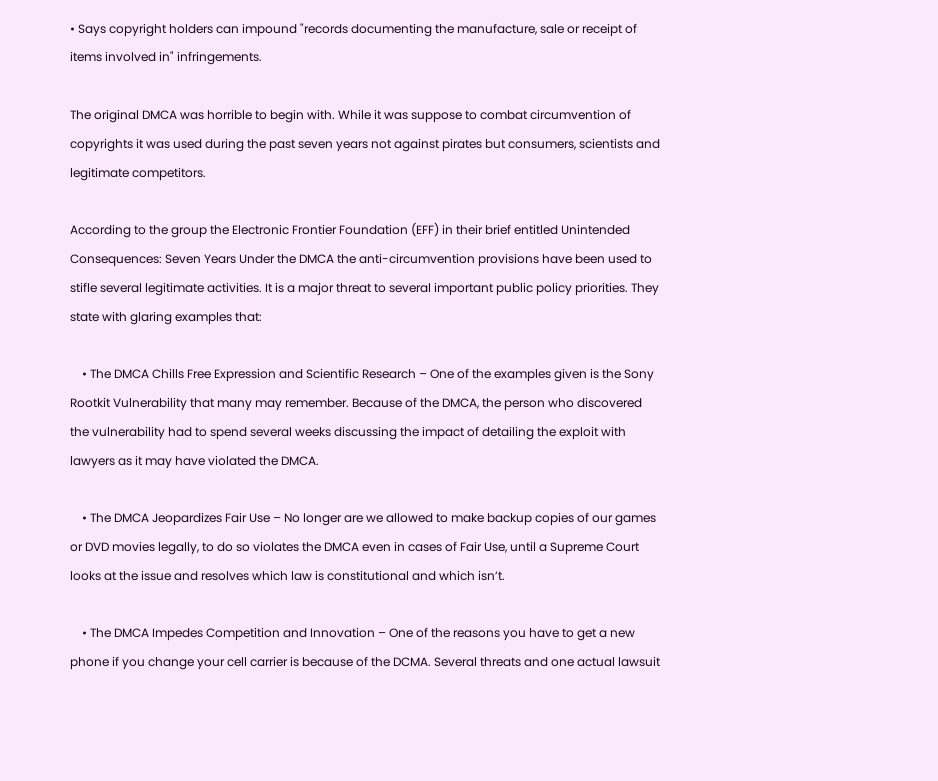• Says copyright holders can impound "records documenting the manufacture, sale or receipt of items involved in" infringements.

The original DMCA was horrible to begin with. While it was suppose to combat circumvention of copyrights it was used during the past seven years not against pirates but consumers, scientists and legitimate competitors.

According to the group the Electronic Frontier Foundation (EFF) in their brief entitled Unintended Consequences: Seven Years Under the DMCA the anti-circumvention provisions have been used to stifle several legitimate activities. It is a major threat to several important public policy priorities. They state with glaring examples that:

    • The DMCA Chills Free Expression and Scientific Research – One of the examples given is the Sony Rootkit Vulnerability that many may remember. Because of the DMCA, the person who discovered the vulnerability had to spend several weeks discussing the impact of detailing the exploit with lawyers as it may have violated the DMCA.

    • The DMCA Jeopardizes Fair Use – No longer are we allowed to make backup copies of our games or DVD movies legally, to do so violates the DMCA even in cases of Fair Use, until a Supreme Court looks at the issue and resolves which law is constitutional and which isn’t.

    • The DMCA Impedes Competition and Innovation – One of the reasons you have to get a new phone if you change your cell carrier is because of the DCMA. Several threats and one actual lawsuit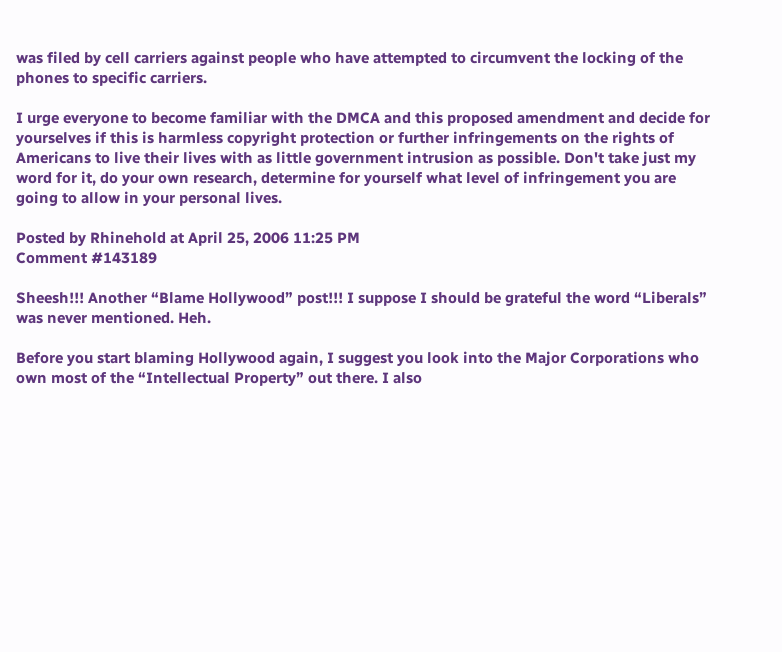was filed by cell carriers against people who have attempted to circumvent the locking of the phones to specific carriers.

I urge everyone to become familiar with the DMCA and this proposed amendment and decide for yourselves if this is harmless copyright protection or further infringements on the rights of Americans to live their lives with as little government intrusion as possible. Don't take just my word for it, do your own research, determine for yourself what level of infringement you are going to allow in your personal lives.

Posted by Rhinehold at April 25, 2006 11:25 PM
Comment #143189

Sheesh!!! Another “Blame Hollywood” post!!! I suppose I should be grateful the word “Liberals” was never mentioned. Heh.

Before you start blaming Hollywood again, I suggest you look into the Major Corporations who own most of the “Intellectual Property” out there. I also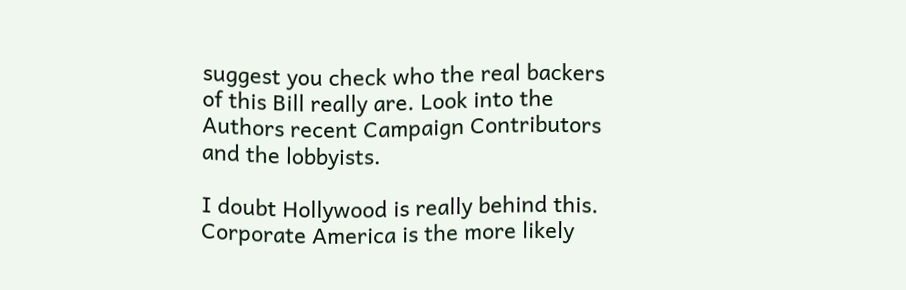suggest you check who the real backers of this Bill really are. Look into the Authors recent Campaign Contributors and the lobbyists.

I doubt Hollywood is really behind this. Corporate America is the more likely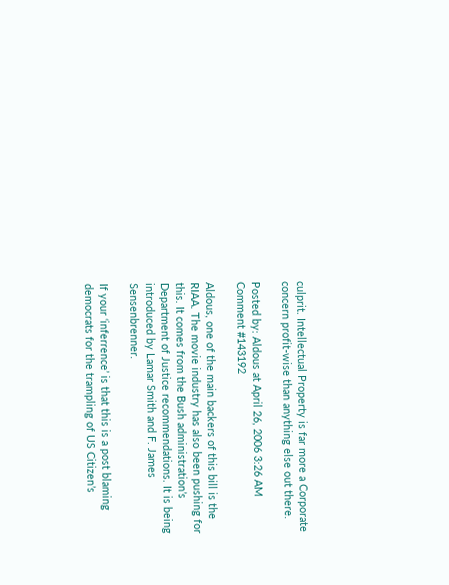culprit. Intellectual Property is far more a Corporate concern profit-wise than anything else out there.

Posted by: Aldous at April 26, 2006 3:26 AM
Comment #143192

Aldous, one of the main backers of this bill is the RIAA. The movie industry has also been pushing for this. It comes from the Bush administration’s Department of Justice recommendations. It is being introduced by Lamar Smith and F. James Sensenbrenner.

If your ‘inferrence’ is that this is a post blaming democrats for the trampling of US Citizen’s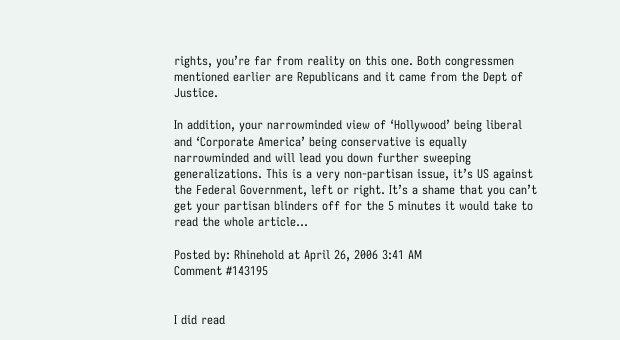rights, you’re far from reality on this one. Both congressmen mentioned earlier are Republicans and it came from the Dept of Justice.

In addition, your narrowminded view of ‘Hollywood’ being liberal and ‘Corporate America’ being conservative is equally narrowminded and will lead you down further sweeping generalizations. This is a very non-partisan issue, it’s US against the Federal Government, left or right. It’s a shame that you can’t get your partisan blinders off for the 5 minutes it would take to read the whole article…

Posted by: Rhinehold at April 26, 2006 3:41 AM
Comment #143195


I did read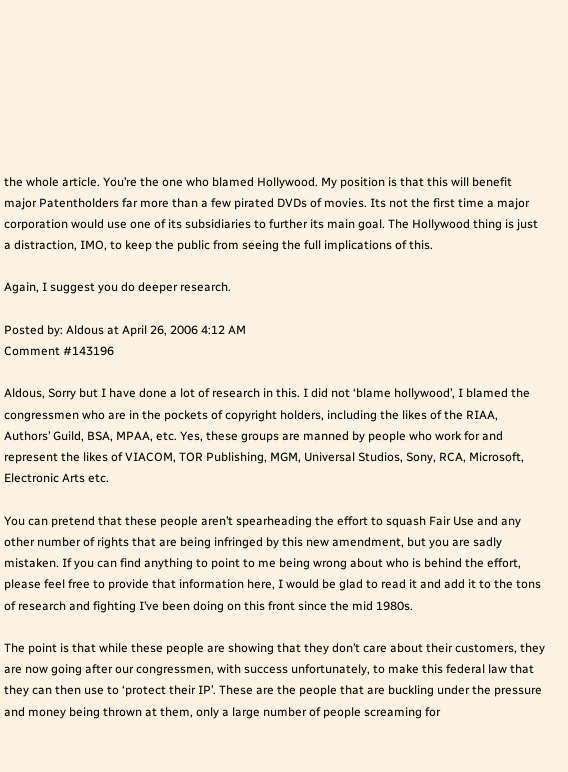the whole article. You’re the one who blamed Hollywood. My position is that this will benefit major Patentholders far more than a few pirated DVDs of movies. Its not the first time a major corporation would use one of its subsidiaries to further its main goal. The Hollywood thing is just a distraction, IMO, to keep the public from seeing the full implications of this.

Again, I suggest you do deeper research.

Posted by: Aldous at April 26, 2006 4:12 AM
Comment #143196

Aldous, Sorry but I have done a lot of research in this. I did not ‘blame hollywood’, I blamed the congressmen who are in the pockets of copyright holders, including the likes of the RIAA, Authors’ Guild, BSA, MPAA, etc. Yes, these groups are manned by people who work for and represent the likes of VIACOM, TOR Publishing, MGM, Universal Studios, Sony, RCA, Microsoft, Electronic Arts etc.

You can pretend that these people aren’t spearheading the effort to squash Fair Use and any other number of rights that are being infringed by this new amendment, but you are sadly mistaken. If you can find anything to point to me being wrong about who is behind the effort, please feel free to provide that information here, I would be glad to read it and add it to the tons of research and fighting I’ve been doing on this front since the mid 1980s.

The point is that while these people are showing that they don’t care about their customers, they are now going after our congressmen, with success unfortunately, to make this federal law that they can then use to ‘protect their IP’. These are the people that are buckling under the pressure and money being thrown at them, only a large number of people screaming for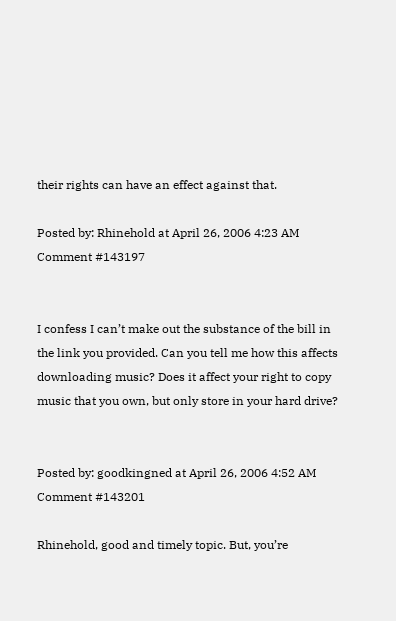their rights can have an effect against that.

Posted by: Rhinehold at April 26, 2006 4:23 AM
Comment #143197


I confess I can’t make out the substance of the bill in the link you provided. Can you tell me how this affects downloading music? Does it affect your right to copy music that you own, but only store in your hard drive?


Posted by: goodkingned at April 26, 2006 4:52 AM
Comment #143201

Rhinehold, good and timely topic. But, you’re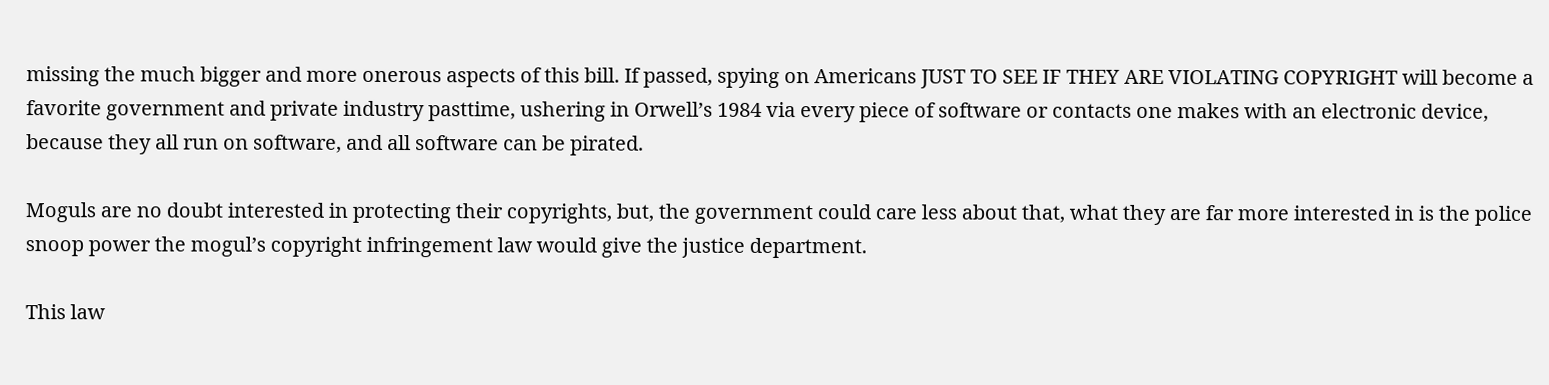missing the much bigger and more onerous aspects of this bill. If passed, spying on Americans JUST TO SEE IF THEY ARE VIOLATING COPYRIGHT will become a favorite government and private industry pasttime, ushering in Orwell’s 1984 via every piece of software or contacts one makes with an electronic device, because they all run on software, and all software can be pirated.

Moguls are no doubt interested in protecting their copyrights, but, the government could care less about that, what they are far more interested in is the police snoop power the mogul’s copyright infringement law would give the justice department.

This law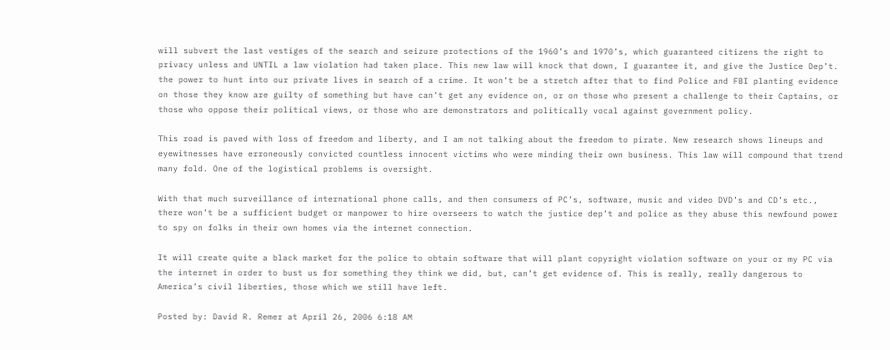will subvert the last vestiges of the search and seizure protections of the 1960’s and 1970’s, which guaranteed citizens the right to privacy unless and UNTIL a law violation had taken place. This new law will knock that down, I guarantee it, and give the Justice Dep’t. the power to hunt into our private lives in search of a crime. It won’t be a stretch after that to find Police and FBI planting evidence on those they know are guilty of something but have can’t get any evidence on, or on those who present a challenge to their Captains, or those who oppose their political views, or those who are demonstrators and politically vocal against government policy.

This road is paved with loss of freedom and liberty, and I am not talking about the freedom to pirate. New research shows lineups and eyewitnesses have erroneously convicted countless innocent victims who were minding their own business. This law will compound that trend many fold. One of the logistical problems is oversight.

With that much surveillance of international phone calls, and then consumers of PC’s, software, music and video DVD’s and CD’s etc., there won’t be a sufficient budget or manpower to hire overseers to watch the justice dep’t and police as they abuse this newfound power to spy on folks in their own homes via the internet connection.

It will create quite a black market for the police to obtain software that will plant copyright violation software on your or my PC via the internet in order to bust us for something they think we did, but, can’t get evidence of. This is really, really dangerous to America’s civil liberties, those which we still have left.

Posted by: David R. Remer at April 26, 2006 6:18 AM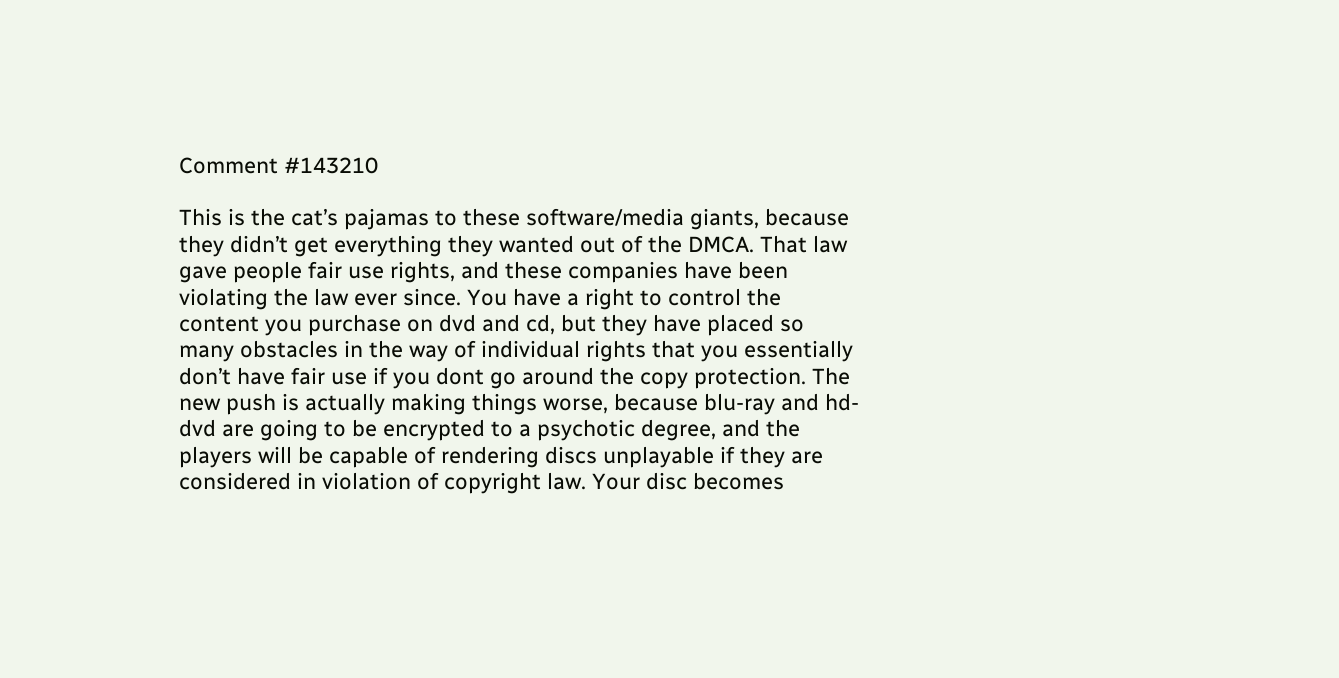Comment #143210

This is the cat’s pajamas to these software/media giants, because they didn’t get everything they wanted out of the DMCA. That law gave people fair use rights, and these companies have been violating the law ever since. You have a right to control the content you purchase on dvd and cd, but they have placed so many obstacles in the way of individual rights that you essentially don’t have fair use if you dont go around the copy protection. The new push is actually making things worse, because blu-ray and hd-dvd are going to be encrypted to a psychotic degree, and the players will be capable of rendering discs unplayable if they are considered in violation of copyright law. Your disc becomes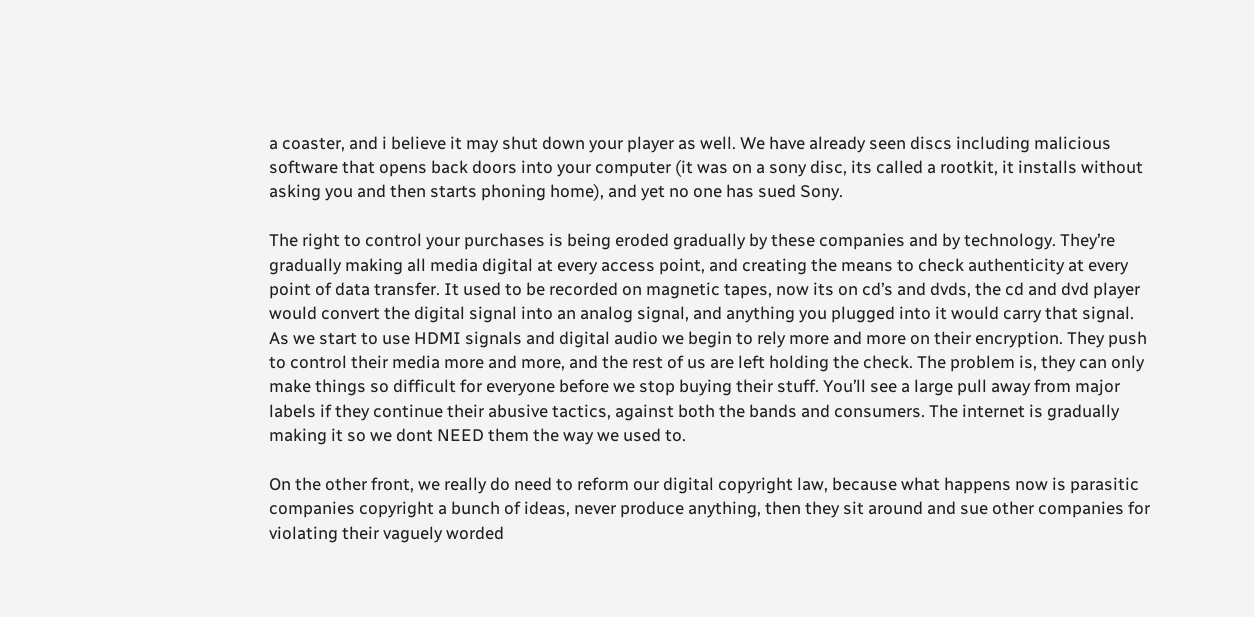a coaster, and i believe it may shut down your player as well. We have already seen discs including malicious software that opens back doors into your computer (it was on a sony disc, its called a rootkit, it installs without asking you and then starts phoning home), and yet no one has sued Sony.

The right to control your purchases is being eroded gradually by these companies and by technology. They’re gradually making all media digital at every access point, and creating the means to check authenticity at every point of data transfer. It used to be recorded on magnetic tapes, now its on cd’s and dvds, the cd and dvd player would convert the digital signal into an analog signal, and anything you plugged into it would carry that signal. As we start to use HDMI signals and digital audio we begin to rely more and more on their encryption. They push to control their media more and more, and the rest of us are left holding the check. The problem is, they can only make things so difficult for everyone before we stop buying their stuff. You’ll see a large pull away from major labels if they continue their abusive tactics, against both the bands and consumers. The internet is gradually making it so we dont NEED them the way we used to.

On the other front, we really do need to reform our digital copyright law, because what happens now is parasitic companies copyright a bunch of ideas, never produce anything, then they sit around and sue other companies for violating their vaguely worded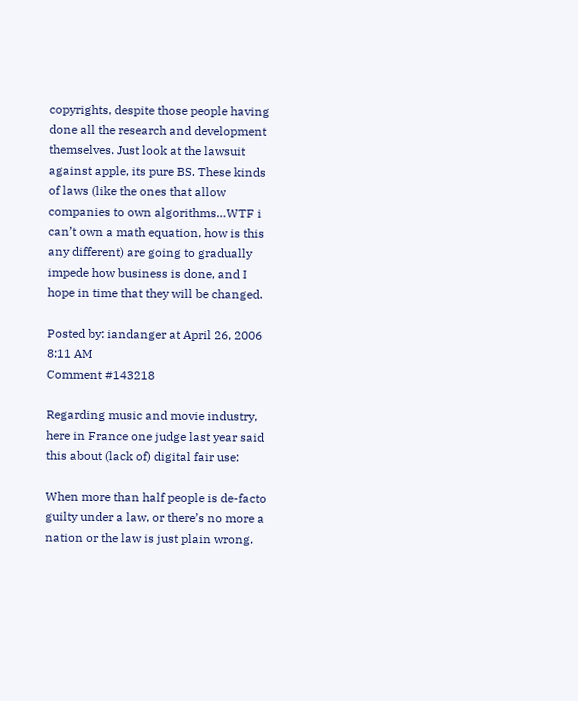copyrights, despite those people having done all the research and development themselves. Just look at the lawsuit against apple, its pure BS. These kinds of laws (like the ones that allow companies to own algorithms…WTF i can’t own a math equation, how is this any different) are going to gradually impede how business is done, and I hope in time that they will be changed.

Posted by: iandanger at April 26, 2006 8:11 AM
Comment #143218

Regarding music and movie industry, here in France one judge last year said this about (lack of) digital fair use:

When more than half people is de-facto guilty under a law, or there’s no more a nation or the law is just plain wrong.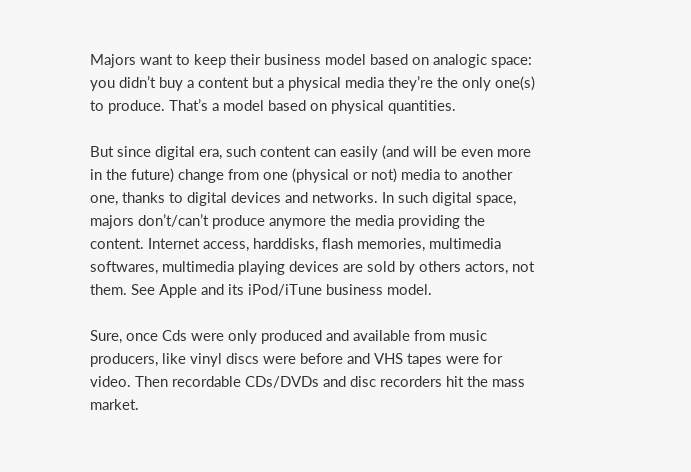Majors want to keep their business model based on analogic space: you didn’t buy a content but a physical media they’re the only one(s) to produce. That’s a model based on physical quantities.

But since digital era, such content can easily (and will be even more in the future) change from one (physical or not) media to another one, thanks to digital devices and networks. In such digital space, majors don’t/can’t produce anymore the media providing the content. Internet access, harddisks, flash memories, multimedia softwares, multimedia playing devices are sold by others actors, not them. See Apple and its iPod/iTune business model.

Sure, once Cds were only produced and available from music producers, like vinyl discs were before and VHS tapes were for video. Then recordable CDs/DVDs and disc recorders hit the mass market.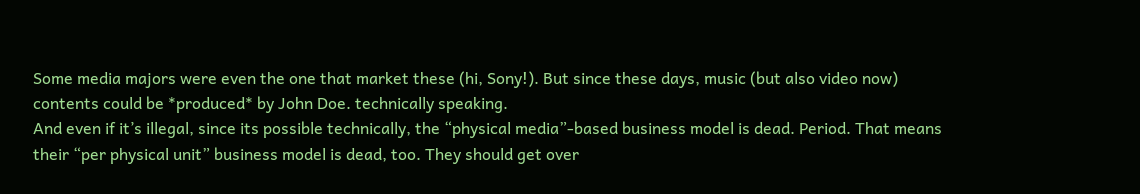Some media majors were even the one that market these (hi, Sony!). But since these days, music (but also video now) contents could be *produced* by John Doe. technically speaking.
And even if it’s illegal, since its possible technically, the “physical media”-based business model is dead. Period. That means their “per physical unit” business model is dead, too. They should get over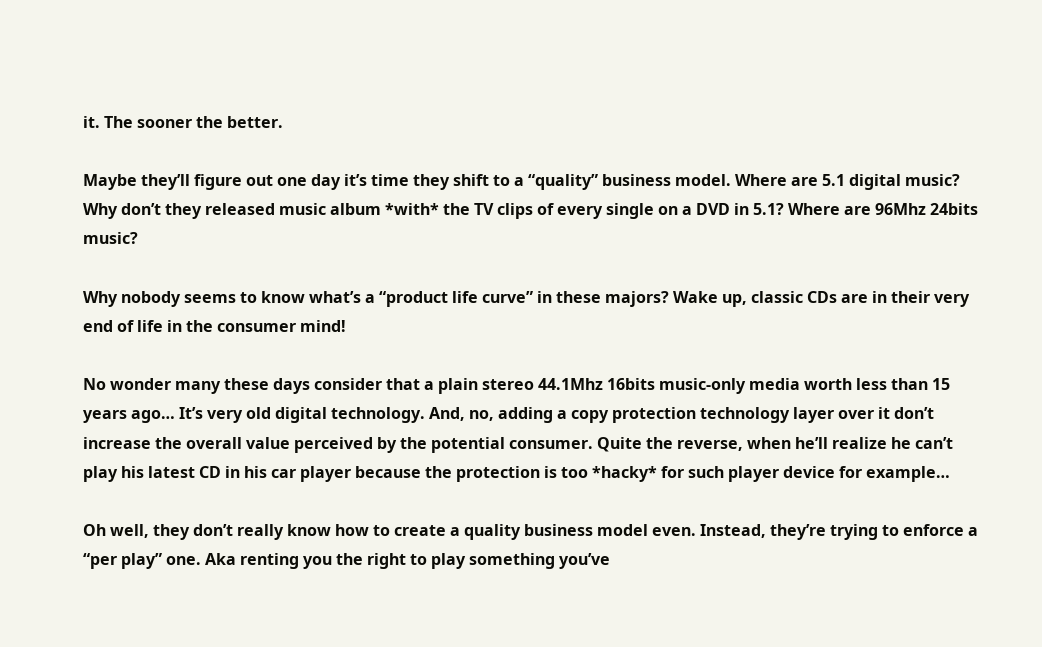it. The sooner the better.

Maybe they’ll figure out one day it’s time they shift to a “quality” business model. Where are 5.1 digital music? Why don’t they released music album *with* the TV clips of every single on a DVD in 5.1? Where are 96Mhz 24bits music?

Why nobody seems to know what’s a “product life curve” in these majors? Wake up, classic CDs are in their very end of life in the consumer mind!

No wonder many these days consider that a plain stereo 44.1Mhz 16bits music-only media worth less than 15 years ago… It’s very old digital technology. And, no, adding a copy protection technology layer over it don’t increase the overall value perceived by the potential consumer. Quite the reverse, when he’ll realize he can’t play his latest CD in his car player because the protection is too *hacky* for such player device for example…

Oh well, they don’t really know how to create a quality business model even. Instead, they’re trying to enforce a “per play” one. Aka renting you the right to play something you’ve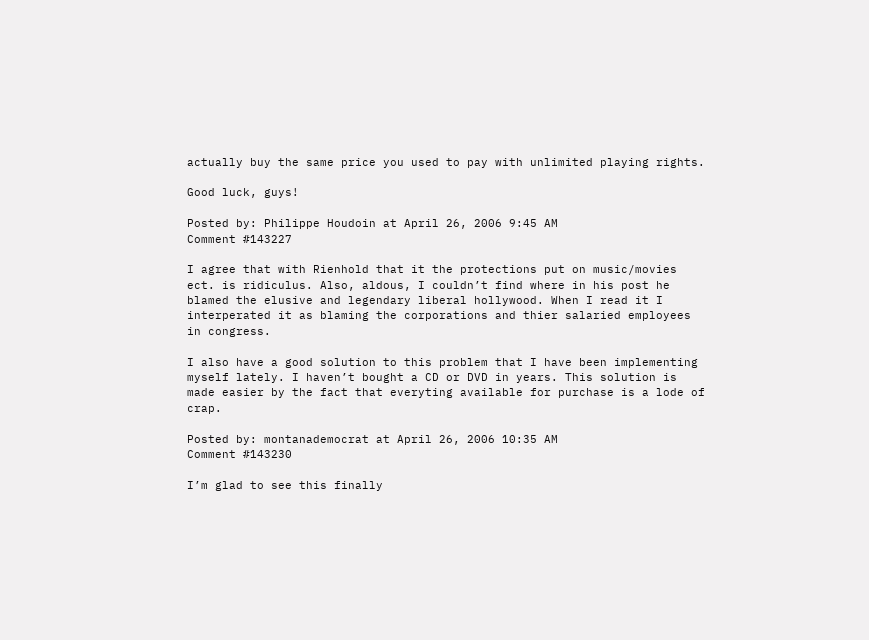actually buy the same price you used to pay with unlimited playing rights.

Good luck, guys!

Posted by: Philippe Houdoin at April 26, 2006 9:45 AM
Comment #143227

I agree that with Rienhold that it the protections put on music/movies ect. is ridiculus. Also, aldous, I couldn’t find where in his post he blamed the elusive and legendary liberal hollywood. When I read it I interperated it as blaming the corporations and thier salaried employees in congress.

I also have a good solution to this problem that I have been implementing myself lately. I haven’t bought a CD or DVD in years. This solution is made easier by the fact that everyting available for purchase is a lode of crap.

Posted by: montanademocrat at April 26, 2006 10:35 AM
Comment #143230

I’m glad to see this finally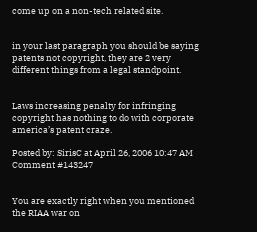come up on a non-tech related site.


in your last paragraph you should be saying patents not copyright, they are 2 very different things from a legal standpoint.


Laws increasing penalty for infringing copyright has nothing to do with corporate america’s patent craze.

Posted by: SirisC at April 26, 2006 10:47 AM
Comment #143247


You are exactly right when you mentioned the RIAA war on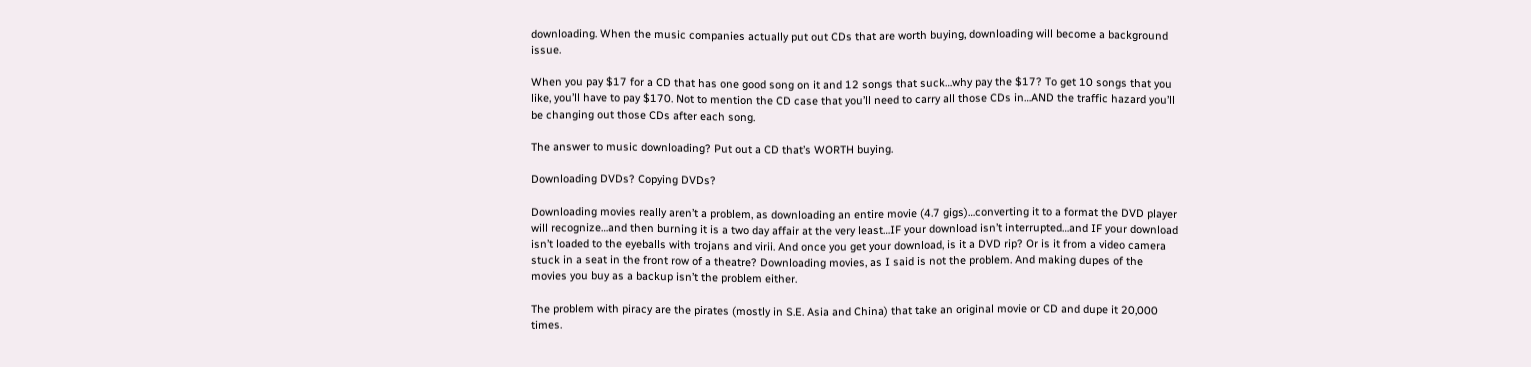downloading. When the music companies actually put out CDs that are worth buying, downloading will become a background issue.

When you pay $17 for a CD that has one good song on it and 12 songs that suck…why pay the $17? To get 10 songs that you like, you’ll have to pay $170. Not to mention the CD case that you’ll need to carry all those CDs in…AND the traffic hazard you’ll be changing out those CDs after each song.

The answer to music downloading? Put out a CD that’s WORTH buying.

Downloading DVDs? Copying DVDs?

Downloading movies really aren’t a problem, as downloading an entire movie (4.7 gigs)…converting it to a format the DVD player will recognize…and then burning it is a two day affair at the very least…IF your download isn’t interrupted…and IF your download isn’t loaded to the eyeballs with trojans and virii. And once you get your download, is it a DVD rip? Or is it from a video camera stuck in a seat in the front row of a theatre? Downloading movies, as I said is not the problem. And making dupes of the movies you buy as a backup isn’t the problem either.

The problem with piracy are the pirates (mostly in S.E. Asia and China) that take an original movie or CD and dupe it 20,000 times.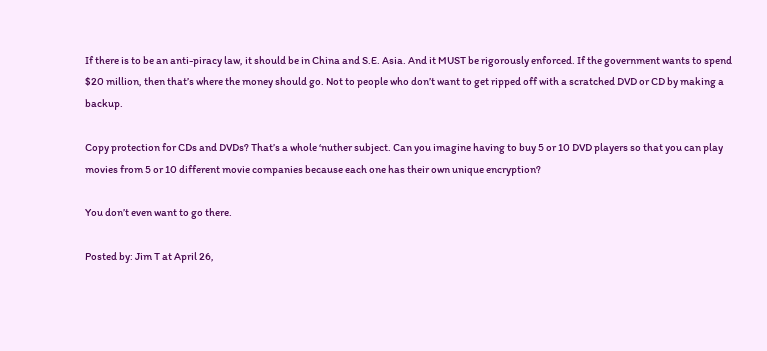If there is to be an anti-piracy law, it should be in China and S.E. Asia. And it MUST be rigorously enforced. If the government wants to spend $20 million, then that’s where the money should go. Not to people who don’t want to get ripped off with a scratched DVD or CD by making a backup.

Copy protection for CDs and DVDs? That’s a whole ‘nuther subject. Can you imagine having to buy 5 or 10 DVD players so that you can play movies from 5 or 10 different movie companies because each one has their own unique encryption?

You don’t even want to go there.

Posted by: Jim T at April 26,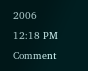2006 12:18 PM
Comment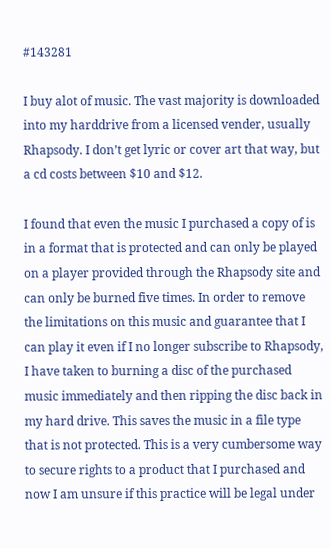#143281

I buy alot of music. The vast majority is downloaded into my harddrive from a licensed vender, usually Rhapsody. I don’t get lyric or cover art that way, but a cd costs between $10 and $12.

I found that even the music I purchased a copy of is in a format that is protected and can only be played on a player provided through the Rhapsody site and can only be burned five times. In order to remove the limitations on this music and guarantee that I can play it even if I no longer subscribe to Rhapsody, I have taken to burning a disc of the purchased music immediately and then ripping the disc back in my hard drive. This saves the music in a file type that is not protected. This is a very cumbersome way to secure rights to a product that I purchased and now I am unsure if this practice will be legal under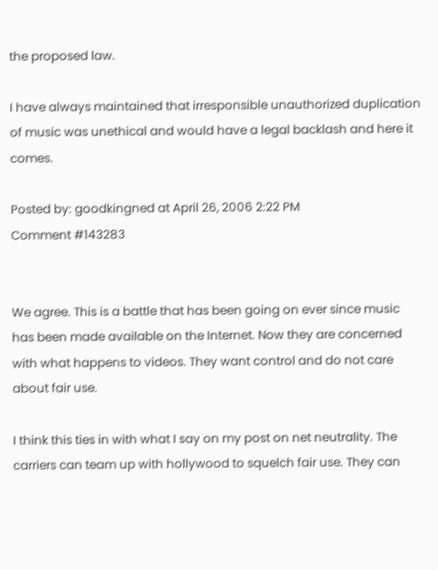the proposed law.

I have always maintained that irresponsible unauthorized duplication of music was unethical and would have a legal backlash and here it comes.

Posted by: goodkingned at April 26, 2006 2:22 PM
Comment #143283


We agree. This is a battle that has been going on ever since music has been made available on the Internet. Now they are concerned with what happens to videos. They want control and do not care about fair use.

I think this ties in with what I say on my post on net neutrality. The carriers can team up with hollywood to squelch fair use. They can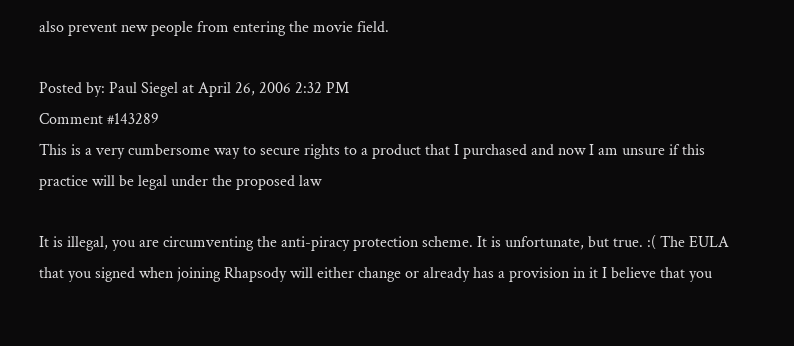also prevent new people from entering the movie field.

Posted by: Paul Siegel at April 26, 2006 2:32 PM
Comment #143289
This is a very cumbersome way to secure rights to a product that I purchased and now I am unsure if this practice will be legal under the proposed law

It is illegal, you are circumventing the anti-piracy protection scheme. It is unfortunate, but true. :( The EULA that you signed when joining Rhapsody will either change or already has a provision in it I believe that you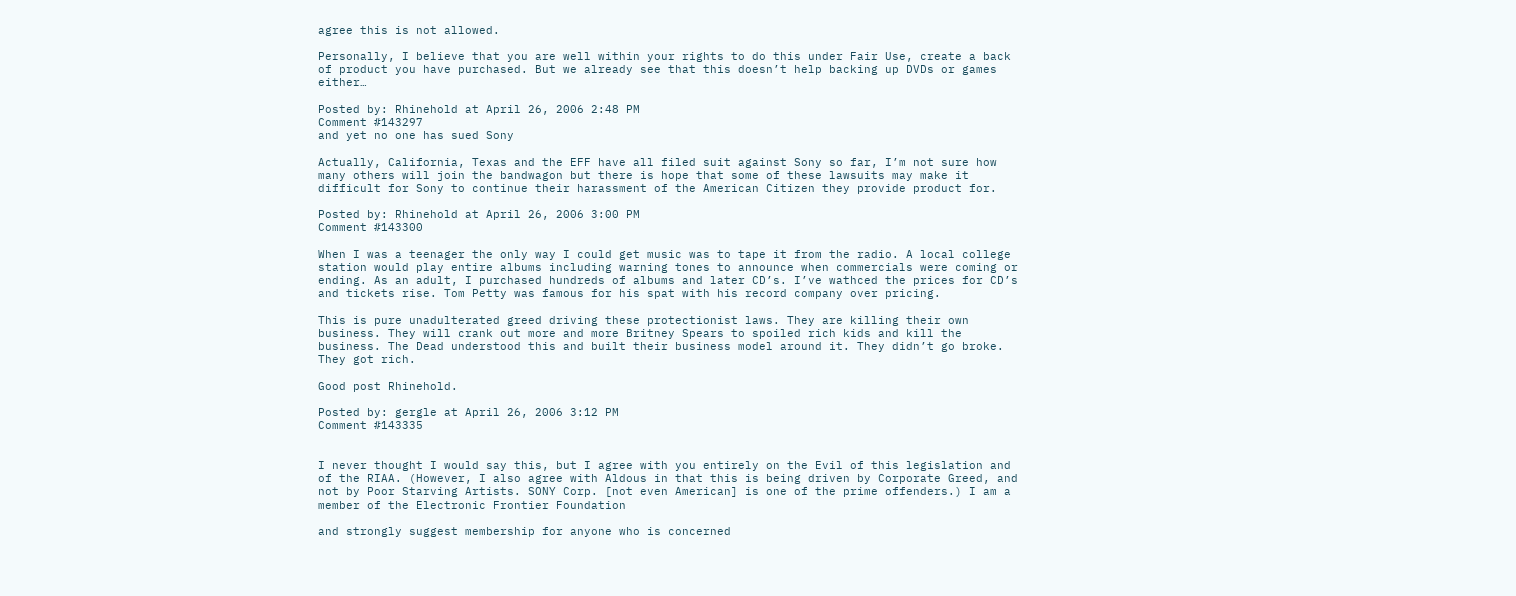agree this is not allowed.

Personally, I believe that you are well within your rights to do this under Fair Use, create a back of product you have purchased. But we already see that this doesn’t help backing up DVDs or games either…

Posted by: Rhinehold at April 26, 2006 2:48 PM
Comment #143297
and yet no one has sued Sony

Actually, California, Texas and the EFF have all filed suit against Sony so far, I’m not sure how many others will join the bandwagon but there is hope that some of these lawsuits may make it difficult for Sony to continue their harassment of the American Citizen they provide product for.

Posted by: Rhinehold at April 26, 2006 3:00 PM
Comment #143300

When I was a teenager the only way I could get music was to tape it from the radio. A local college station would play entire albums including warning tones to announce when commercials were coming or ending. As an adult, I purchased hundreds of albums and later CD’s. I’ve wathced the prices for CD’s and tickets rise. Tom Petty was famous for his spat with his record company over pricing.

This is pure unadulterated greed driving these protectionist laws. They are killing their own business. They will crank out more and more Britney Spears to spoiled rich kids and kill the business. The Dead understood this and built their business model around it. They didn’t go broke. They got rich.

Good post Rhinehold.

Posted by: gergle at April 26, 2006 3:12 PM
Comment #143335


I never thought I would say this, but I agree with you entirely on the Evil of this legislation and of the RIAA. (However, I also agree with Aldous in that this is being driven by Corporate Greed, and not by Poor Starving Artists. SONY Corp. [not even American] is one of the prime offenders.) I am a member of the Electronic Frontier Foundation

and strongly suggest membership for anyone who is concerned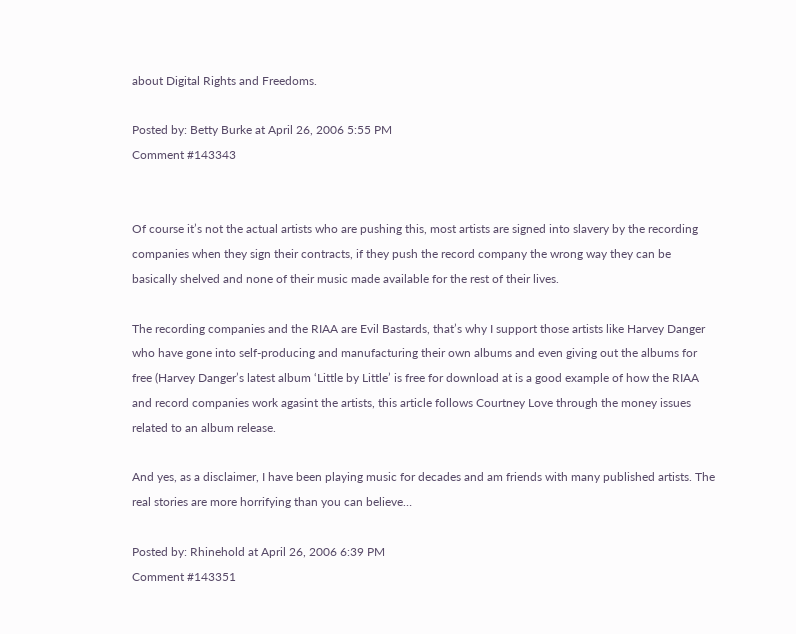about Digital Rights and Freedoms.

Posted by: Betty Burke at April 26, 2006 5:55 PM
Comment #143343


Of course it’s not the actual artists who are pushing this, most artists are signed into slavery by the recording companies when they sign their contracts, if they push the record company the wrong way they can be basically shelved and none of their music made available for the rest of their lives.

The recording companies and the RIAA are Evil Bastards, that’s why I support those artists like Harvey Danger who have gone into self-producing and manufacturing their own albums and even giving out the albums for free (Harvey Danger’s latest album ‘Little by Little’ is free for download at is a good example of how the RIAA and record companies work agasint the artists, this article follows Courtney Love through the money issues related to an album release.

And yes, as a disclaimer, I have been playing music for decades and am friends with many published artists. The real stories are more horrifying than you can believe…

Posted by: Rhinehold at April 26, 2006 6:39 PM
Comment #143351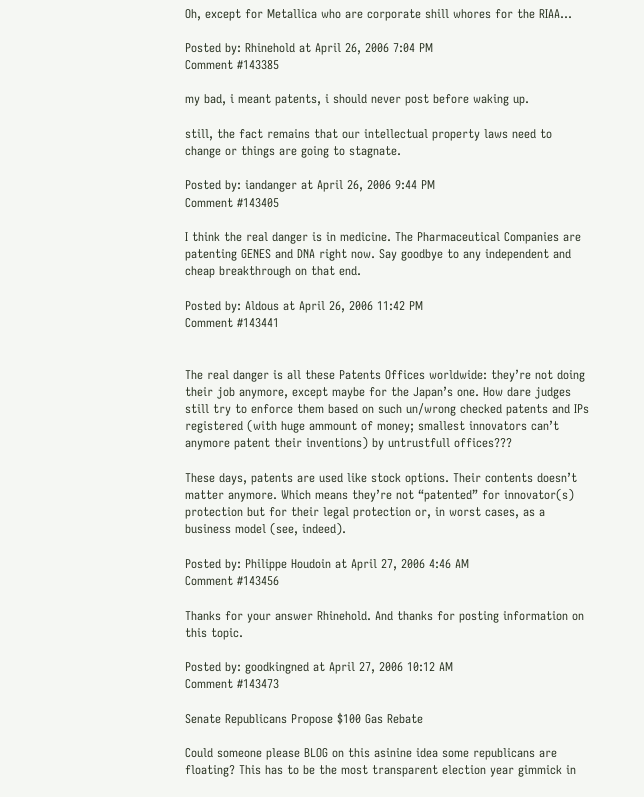Oh, except for Metallica who are corporate shill whores for the RIAA…

Posted by: Rhinehold at April 26, 2006 7:04 PM
Comment #143385

my bad, i meant patents, i should never post before waking up.

still, the fact remains that our intellectual property laws need to change or things are going to stagnate.

Posted by: iandanger at April 26, 2006 9:44 PM
Comment #143405

I think the real danger is in medicine. The Pharmaceutical Companies are patenting GENES and DNA right now. Say goodbye to any independent and cheap breakthrough on that end.

Posted by: Aldous at April 26, 2006 11:42 PM
Comment #143441


The real danger is all these Patents Offices worldwide: they’re not doing their job anymore, except maybe for the Japan’s one. How dare judges still try to enforce them based on such un/wrong checked patents and IPs registered (with huge ammount of money; smallest innovators can’t anymore patent their inventions) by untrustfull offices???

These days, patents are used like stock options. Their contents doesn’t matter anymore. Which means they’re not “patented” for innovator(s) protection but for their legal protection or, in worst cases, as a business model (see, indeed).

Posted by: Philippe Houdoin at April 27, 2006 4:46 AM
Comment #143456

Thanks for your answer Rhinehold. And thanks for posting information on this topic.

Posted by: goodkingned at April 27, 2006 10:12 AM
Comment #143473

Senate Republicans Propose $100 Gas Rebate

Could someone please BLOG on this asinine idea some republicans are floating? This has to be the most transparent election year gimmick in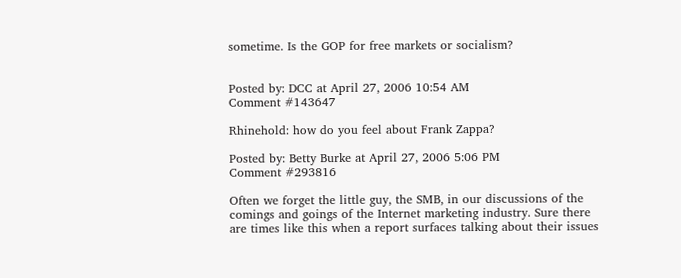sometime. Is the GOP for free markets or socialism?


Posted by: DCC at April 27, 2006 10:54 AM
Comment #143647

Rhinehold: how do you feel about Frank Zappa?

Posted by: Betty Burke at April 27, 2006 5:06 PM
Comment #293816

Often we forget the little guy, the SMB, in our discussions of the comings and goings of the Internet marketing industry. Sure there are times like this when a report surfaces talking about their issues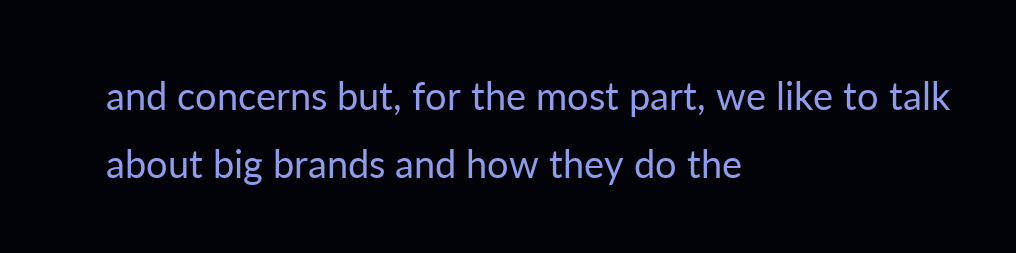and concerns but, for the most part, we like to talk about big brands and how they do the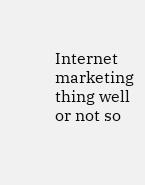Internet marketing thing well or not so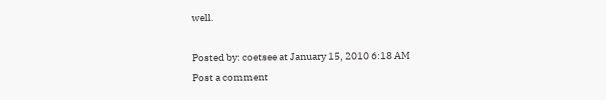well.

Posted by: coetsee at January 15, 2010 6:18 AM
Post a comment